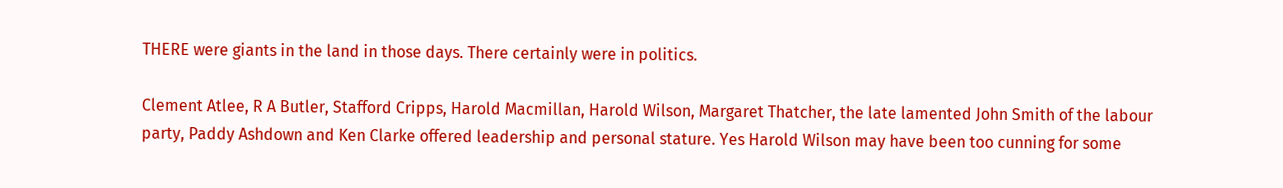THERE were giants in the land in those days. There certainly were in politics.

Clement Atlee, R A Butler, Stafford Cripps, Harold Macmillan, Harold Wilson, Margaret Thatcher, the late lamented John Smith of the labour party, Paddy Ashdown and Ken Clarke offered leadership and personal stature. Yes Harold Wilson may have been too cunning for some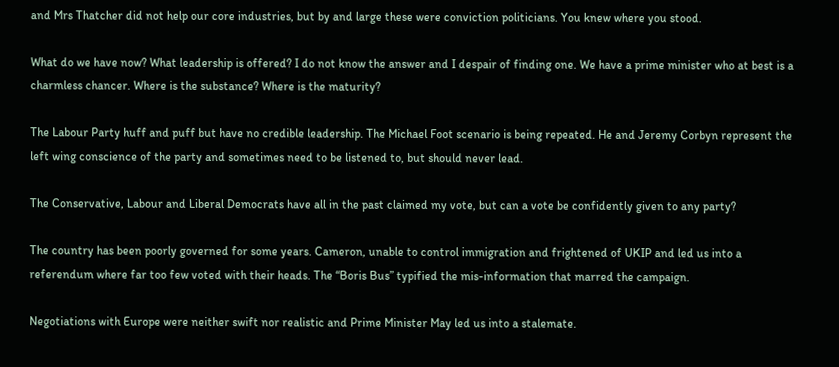and Mrs Thatcher did not help our core industries, but by and large these were conviction politicians. You knew where you stood.

What do we have now? What leadership is offered? I do not know the answer and I despair of finding one. We have a prime minister who at best is a charmless chancer. Where is the substance? Where is the maturity?

The Labour Party huff and puff but have no credible leadership. The Michael Foot scenario is being repeated. He and Jeremy Corbyn represent the left wing conscience of the party and sometimes need to be listened to, but should never lead.

The Conservative, Labour and Liberal Democrats have all in the past claimed my vote, but can a vote be confidently given to any party?

The country has been poorly governed for some years. Cameron, unable to control immigration and frightened of UKIP and led us into a referendum where far too few voted with their heads. The “Boris Bus” typified the mis-information that marred the campaign.

Negotiations with Europe were neither swift nor realistic and Prime Minister May led us into a stalemate.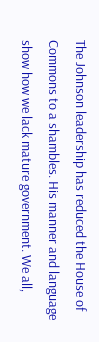The Johnson leadership has reduced the House of Commons to a shambles. His manner and language show how we lack mature government. We all,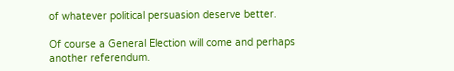of whatever political persuasion deserve better.

Of course a General Election will come and perhaps another referendum.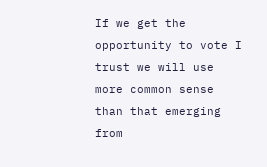If we get the opportunity to vote I trust we will use more common sense than that emerging from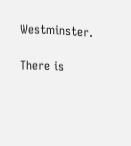Westminster.

There is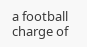a football charge of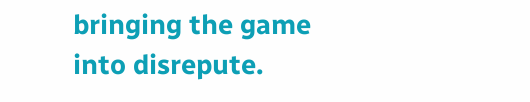bringing the game into disrepute.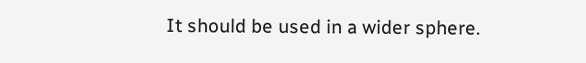It should be used in a wider sphere.